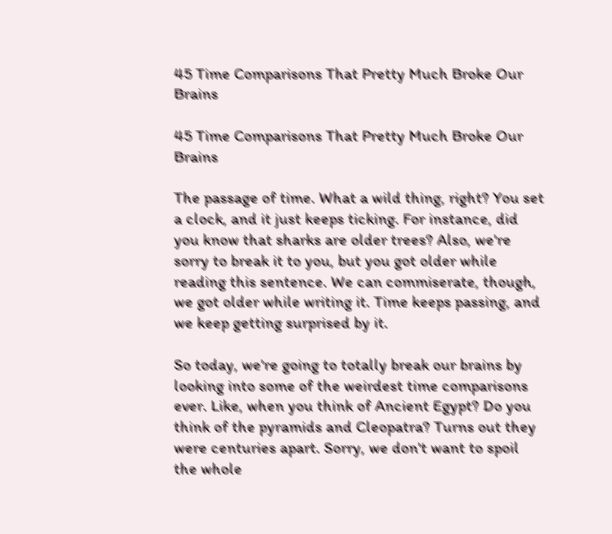45 Time Comparisons That Pretty Much Broke Our Brains

45 Time Comparisons That Pretty Much Broke Our Brains

The passage of time. What a wild thing, right? You set a clock, and it just keeps ticking. For instance, did you know that sharks are older trees? Also, we're sorry to break it to you, but you got older while reading this sentence. We can commiserate, though, we got older while writing it. Time keeps passing, and we keep getting surprised by it.

So today, we're going to totally break our brains by looking into some of the weirdest time comparisons ever. Like, when you think of Ancient Egypt? Do you think of the pyramids and Cleopatra? Turns out they were centuries apart. Sorry, we don't want to spoil the whole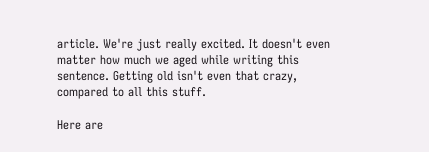article. We're just really excited. It doesn't even matter how much we aged while writing this sentence. Getting old isn't even that crazy, compared to all this stuff.

Here are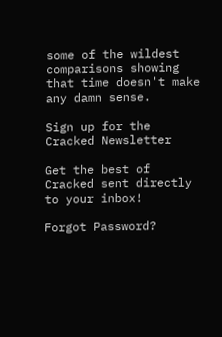some of the wildest comparisons showing that time doesn't make any damn sense.

Sign up for the Cracked Newsletter

Get the best of Cracked sent directly to your inbox!

Forgot Password?